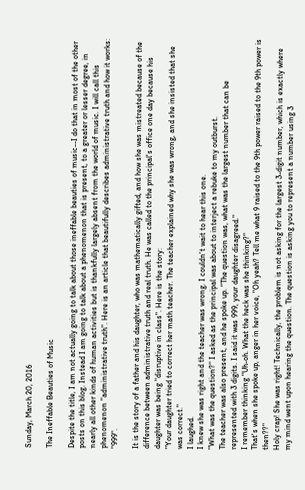Sunday, March 20, 2016

The Ineffable Beauties of Music

Despite the title, I am not actually going to talk about those ineffable beauties of music--I do that in most of the other posts on this blog. Instead I am going to talk about a phenomenon that is present, to a greater or lesser degree, in nearly all other kinds of human activities but is thankfully largely absent from the world of music. I will call this phenomenon "administrative truth". Here is an article that beautifully describes administrative truth and how it works: "999".

It is the story of a father and his daughter, who was mathematically gifted, and how she was mistreated because of the difference between administrative truth and real truth. He was called to the principal's office one day because his daughter was being "disruptive in class". Here is the story:
"Your daughter tried to correct her math teacher. The teacher explained why she was wrong, and she insisted that she was correct."
I laughed.
I knew she was right and the teacher was wrong. I couldn't wait to hear this one.
"What was the question?" I asked as the principal was about to interject a rebuke to my outburst.
The teacher was also present, and he spoke up. "The question was, what was the largest number that can be represented with 3 digits. I said it was 999, your daughter disagreed."
I remember thinking "Uh-oh. What the heck was she thinking?"
That's when she spoke up, anger in her voice, "Oh yeah? Tell me what 9 raised to the 9th power raised to the 9th power is then??"
Holy crap! She was right! Technically, the problem is not asking for the largest 3-digit number, which is exactly where my mind went upon hearing the question. The question is asking you to represent a number using 3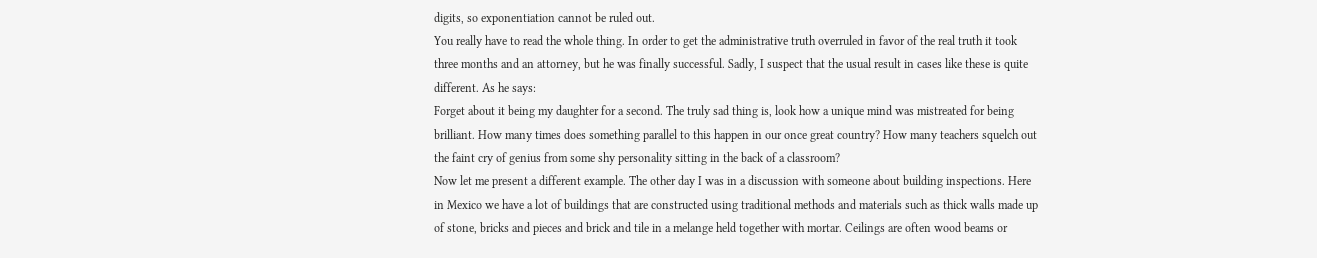digits, so exponentiation cannot be ruled out.
You really have to read the whole thing. In order to get the administrative truth overruled in favor of the real truth it took three months and an attorney, but he was finally successful. Sadly, I suspect that the usual result in cases like these is quite different. As he says:
Forget about it being my daughter for a second. The truly sad thing is, look how a unique mind was mistreated for being brilliant. How many times does something parallel to this happen in our once great country? How many teachers squelch out the faint cry of genius from some shy personality sitting in the back of a classroom?
Now let me present a different example. The other day I was in a discussion with someone about building inspections. Here in Mexico we have a lot of buildings that are constructed using traditional methods and materials such as thick walls made up of stone, bricks and pieces and brick and tile in a melange held together with mortar. Ceilings are often wood beams or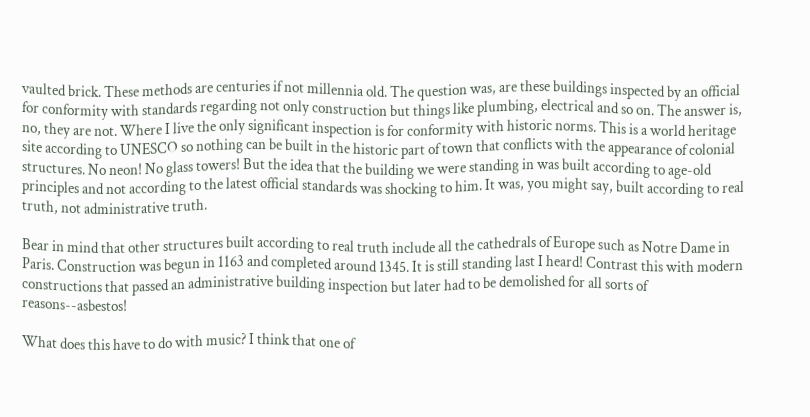vaulted brick. These methods are centuries if not millennia old. The question was, are these buildings inspected by an official for conformity with standards regarding not only construction but things like plumbing, electrical and so on. The answer is, no, they are not. Where I live the only significant inspection is for conformity with historic norms. This is a world heritage site according to UNESCO so nothing can be built in the historic part of town that conflicts with the appearance of colonial structures. No neon! No glass towers! But the idea that the building we were standing in was built according to age-old principles and not according to the latest official standards was shocking to him. It was, you might say, built according to real truth, not administrative truth.

Bear in mind that other structures built according to real truth include all the cathedrals of Europe such as Notre Dame in Paris. Construction was begun in 1163 and completed around 1345. It is still standing last I heard! Contrast this with modern constructions that passed an administrative building inspection but later had to be demolished for all sorts of reasons--asbestos!

What does this have to do with music? I think that one of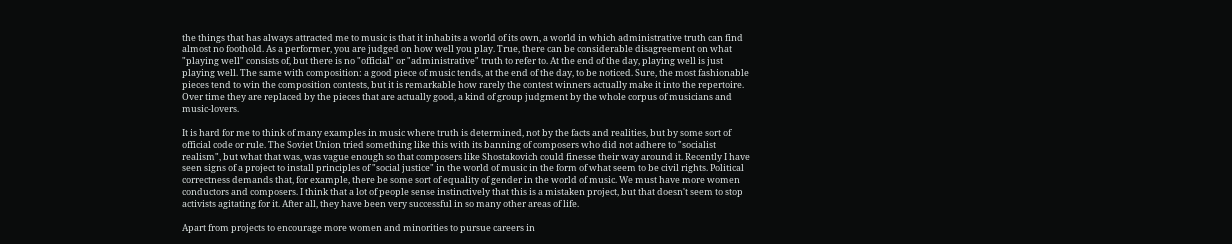the things that has always attracted me to music is that it inhabits a world of its own, a world in which administrative truth can find almost no foothold. As a performer, you are judged on how well you play. True, there can be considerable disagreement on what "playing well" consists of, but there is no "official" or "administrative" truth to refer to. At the end of the day, playing well is just playing well. The same with composition: a good piece of music tends, at the end of the day, to be noticed. Sure, the most fashionable pieces tend to win the composition contests, but it is remarkable how rarely the contest winners actually make it into the repertoire. Over time they are replaced by the pieces that are actually good, a kind of group judgment by the whole corpus of musicians and music-lovers.

It is hard for me to think of many examples in music where truth is determined, not by the facts and realities, but by some sort of official code or rule. The Soviet Union tried something like this with its banning of composers who did not adhere to "socialist realism", but what that was, was vague enough so that composers like Shostakovich could finesse their way around it. Recently I have seen signs of a project to install principles of "social justice" in the world of music in the form of what seem to be civil rights. Political correctness demands that, for example, there be some sort of equality of gender in the world of music. We must have more women conductors and composers. I think that a lot of people sense instinctively that this is a mistaken project, but that doesn't seem to stop activists agitating for it. After all, they have been very successful in so many other areas of life.

Apart from projects to encourage more women and minorities to pursue careers in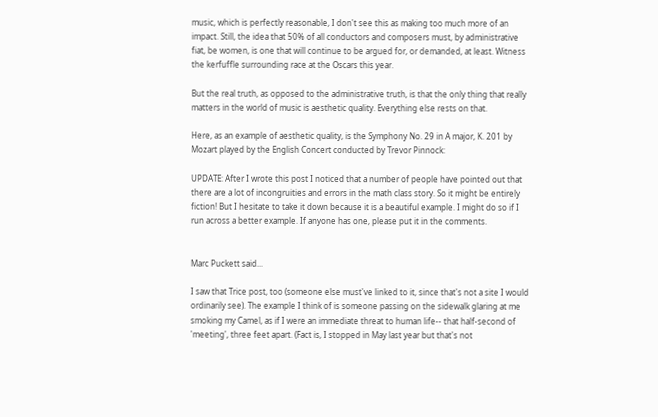music, which is perfectly reasonable, I don't see this as making too much more of an impact. Still, the idea that 50% of all conductors and composers must, by administrative fiat, be women, is one that will continue to be argued for, or demanded, at least. Witness the kerfuffle surrounding race at the Oscars this year.

But the real truth, as opposed to the administrative truth, is that the only thing that really matters in the world of music is aesthetic quality. Everything else rests on that.

Here, as an example of aesthetic quality, is the Symphony No. 29 in A major, K. 201 by Mozart played by the English Concert conducted by Trevor Pinnock:

UPDATE: After I wrote this post I noticed that a number of people have pointed out that there are a lot of incongruities and errors in the math class story. So it might be entirely fiction! But I hesitate to take it down because it is a beautiful example. I might do so if I run across a better example. If anyone has one, please put it in the comments.


Marc Puckett said...

I saw that Trice post, too (someone else must've linked to it, since that's not a site I would ordinarily see). The example I think of is someone passing on the sidewalk glaring at me smoking my Camel, as if I were an immediate threat to human life-- that half-second of 'meeting', three feet apart. (Fact is, I stopped in May last year but that's not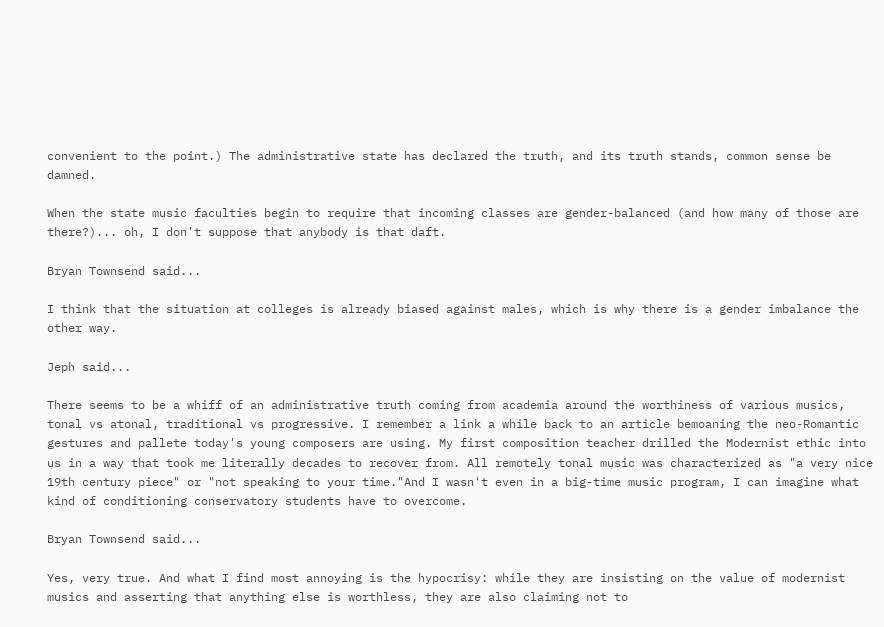convenient to the point.) The administrative state has declared the truth, and its truth stands, common sense be damned.

When the state music faculties begin to require that incoming classes are gender-balanced (and how many of those are there?)... oh, I don't suppose that anybody is that daft.

Bryan Townsend said...

I think that the situation at colleges is already biased against males, which is why there is a gender imbalance the other way.

Jeph said...

There seems to be a whiff of an administrative truth coming from academia around the worthiness of various musics, tonal vs atonal, traditional vs progressive. I remember a link a while back to an article bemoaning the neo-Romantic gestures and pallete today's young composers are using. My first composition teacher drilled the Modernist ethic into us in a way that took me literally decades to recover from. All remotely tonal music was characterized as "a very nice 19th century piece" or "not speaking to your time."And I wasn't even in a big-time music program, I can imagine what kind of conditioning conservatory students have to overcome.

Bryan Townsend said...

Yes, very true. And what I find most annoying is the hypocrisy: while they are insisting on the value of modernist musics and asserting that anything else is worthless, they are also claiming not to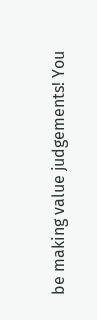be making value judgements! You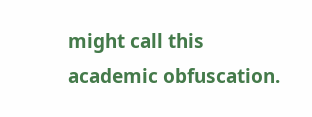might call this academic obfuscation.